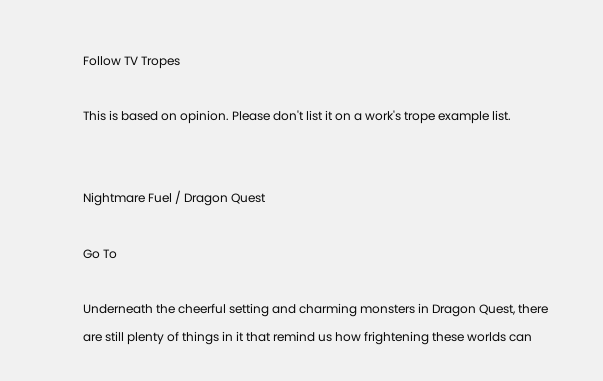Follow TV Tropes

This is based on opinion. Please don't list it on a work's trope example list.


Nightmare Fuel / Dragon Quest

Go To

Underneath the cheerful setting and charming monsters in Dragon Quest, there are still plenty of things in it that remind us how frightening these worlds can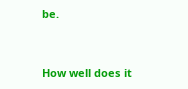be.


How well does it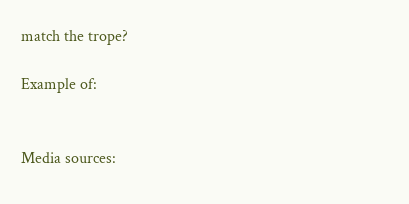match the trope?

Example of:


Media sources: